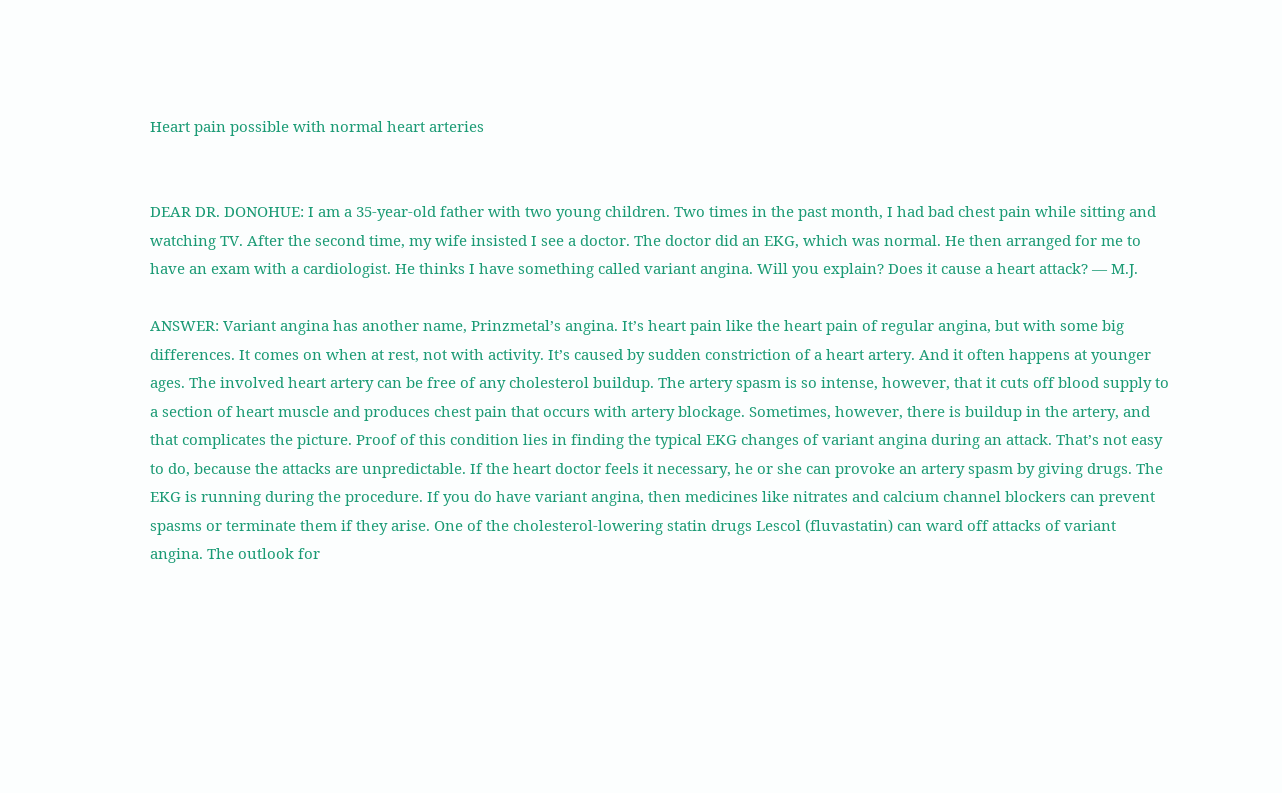Heart pain possible with normal heart arteries


DEAR DR. DONOHUE: I am a 35-year-old father with two young children. Two times in the past month, I had bad chest pain while sitting and watching TV. After the second time, my wife insisted I see a doctor. The doctor did an EKG, which was normal. He then arranged for me to have an exam with a cardiologist. He thinks I have something called variant angina. Will you explain? Does it cause a heart attack? — M.J.

ANSWER: Variant angina has another name, Prinzmetal’s angina. It’s heart pain like the heart pain of regular angina, but with some big differences. It comes on when at rest, not with activity. It’s caused by sudden constriction of a heart artery. And it often happens at younger ages. The involved heart artery can be free of any cholesterol buildup. The artery spasm is so intense, however, that it cuts off blood supply to a section of heart muscle and produces chest pain that occurs with artery blockage. Sometimes, however, there is buildup in the artery, and that complicates the picture. Proof of this condition lies in finding the typical EKG changes of variant angina during an attack. That’s not easy to do, because the attacks are unpredictable. If the heart doctor feels it necessary, he or she can provoke an artery spasm by giving drugs. The EKG is running during the procedure. If you do have variant angina, then medicines like nitrates and calcium channel blockers can prevent spasms or terminate them if they arise. One of the cholesterol-lowering statin drugs Lescol (fluvastatin) can ward off attacks of variant angina. The outlook for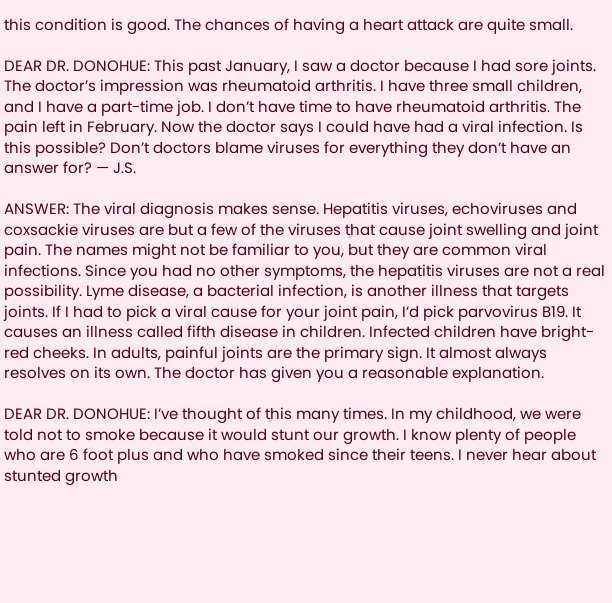this condition is good. The chances of having a heart attack are quite small.

DEAR DR. DONOHUE: This past January, I saw a doctor because I had sore joints. The doctor’s impression was rheumatoid arthritis. I have three small children, and I have a part-time job. I don’t have time to have rheumatoid arthritis. The pain left in February. Now the doctor says I could have had a viral infection. Is this possible? Don’t doctors blame viruses for everything they don’t have an answer for? — J.S.

ANSWER: The viral diagnosis makes sense. Hepatitis viruses, echoviruses and coxsackie viruses are but a few of the viruses that cause joint swelling and joint pain. The names might not be familiar to you, but they are common viral infections. Since you had no other symptoms, the hepatitis viruses are not a real possibility. Lyme disease, a bacterial infection, is another illness that targets joints. If I had to pick a viral cause for your joint pain, I’d pick parvovirus B19. It causes an illness called fifth disease in children. Infected children have bright-red cheeks. In adults, painful joints are the primary sign. It almost always resolves on its own. The doctor has given you a reasonable explanation.

DEAR DR. DONOHUE: I’ve thought of this many times. In my childhood, we were told not to smoke because it would stunt our growth. I know plenty of people who are 6 foot plus and who have smoked since their teens. I never hear about stunted growth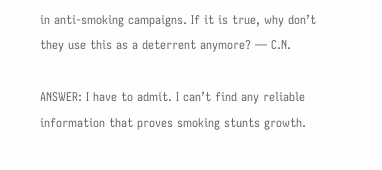in anti-smoking campaigns. If it is true, why don’t they use this as a deterrent anymore? — C.N.

ANSWER: I have to admit. I can’t find any reliable information that proves smoking stunts growth.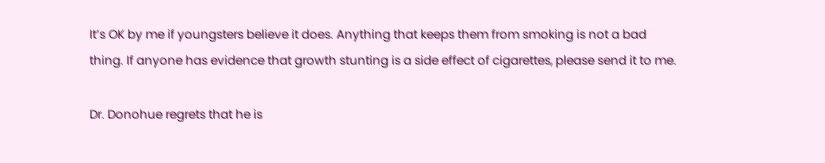It’s OK by me if youngsters believe it does. Anything that keeps them from smoking is not a bad thing. If anyone has evidence that growth stunting is a side effect of cigarettes, please send it to me.

Dr. Donohue regrets that he is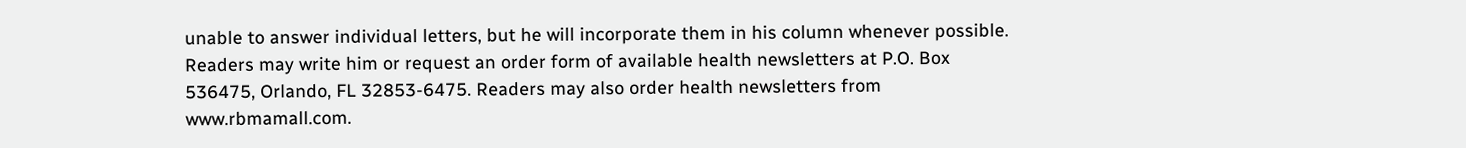unable to answer individual letters, but he will incorporate them in his column whenever possible. Readers may write him or request an order form of available health newsletters at P.O. Box 536475, Orlando, FL 32853-6475. Readers may also order health newsletters from www.rbmamall.com.